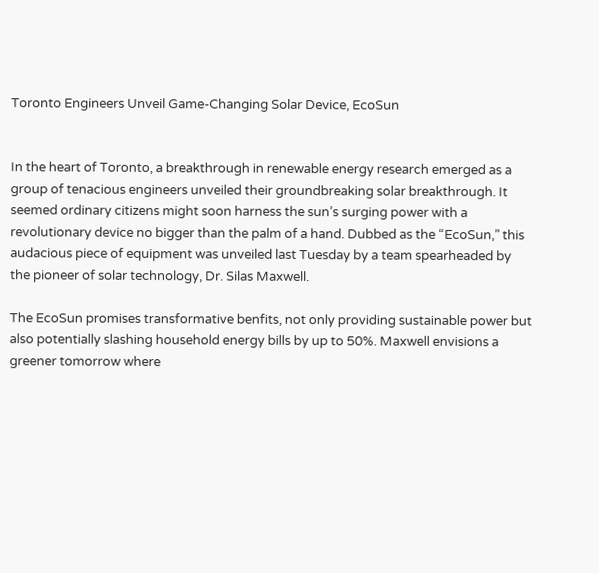Toronto Engineers Unveil Game-Changing Solar Device, EcoSun


In the heart of Toronto, a breakthrough in renewable energy research emerged as a group of tenacious engineers unveiled their groundbreaking solar breakthrough. It seemed ordinary citizens might soon harness the sun’s surging power with a revolutionary device no bigger than the palm of a hand. Dubbed as the “EcoSun,” this audacious piece of equipment was unveiled last Tuesday by a team spearheaded by the pioneer of solar technology, Dr. Silas Maxwell.

The EcoSun promises transformative benfits, not only providing sustainable power but also potentially slashing household energy bills by up to 50%. Maxwell envisions a greener tomorrow where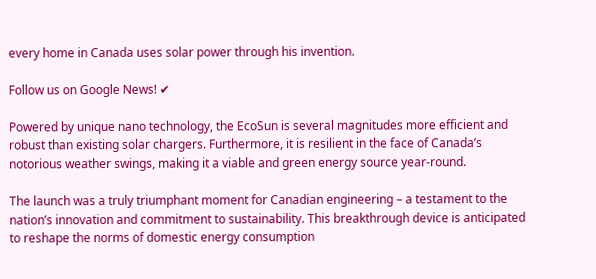every home in Canada uses solar power through his invention.

Follow us on Google News! ✔

Powered by unique nano technology, the EcoSun is several magnitudes more efficient and robust than existing solar chargers. Furthermore, it is resilient in the face of Canada’s notorious weather swings, making it a viable and green energy source year-round.

The launch was a truly triumphant moment for Canadian engineering – a testament to the nation’s innovation and commitment to sustainability. This breakthrough device is anticipated to reshape the norms of domestic energy consumption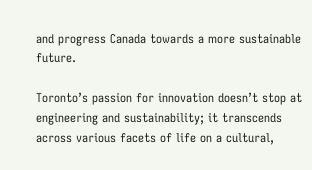and progress Canada towards a more sustainable future.

Toronto’s passion for innovation doesn’t stop at engineering and sustainability; it transcends across various facets of life on a cultural,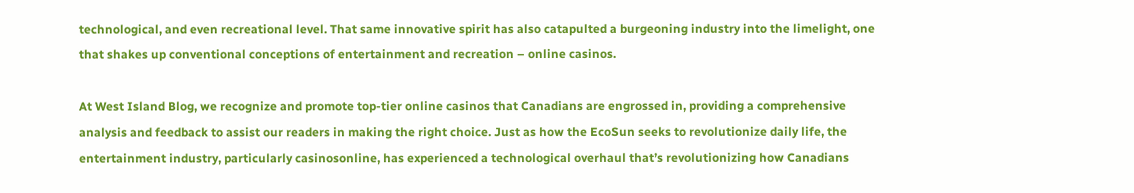technological, and even recreational level. That same innovative spirit has also catapulted a burgeoning industry into the limelight, one that shakes up conventional conceptions of entertainment and recreation – online casinos.

At West Island Blog, we recognize and promote top-tier online casinos that Canadians are engrossed in, providing a comprehensive analysis and feedback to assist our readers in making the right choice. Just as how the EcoSun seeks to revolutionize daily life, the entertainment industry, particularly casinosonline, has experienced a technological overhaul that’s revolutionizing how Canadians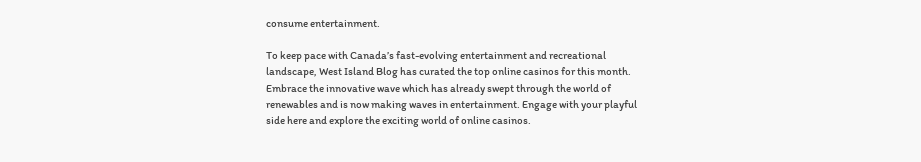consume entertainment.

To keep pace with Canada’s fast-evolving entertainment and recreational landscape, West Island Blog has curated the top online casinos for this month. Embrace the innovative wave which has already swept through the world of renewables and is now making waves in entertainment. Engage with your playful side here and explore the exciting world of online casinos.